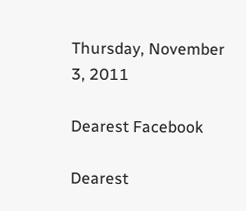Thursday, November 3, 2011

Dearest Facebook

Dearest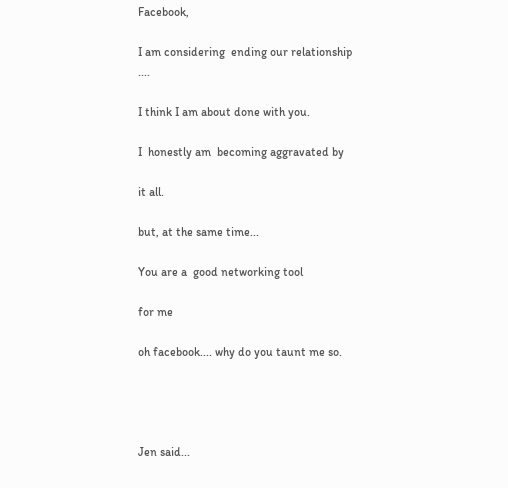Facebook,

I am considering  ending our relationship ....

I think I am about done with you.

I  honestly am  becoming aggravated by

it all.

but, at the same time...

You are a  good networking tool

for me

oh facebook.... why do you taunt me so.




Jen said...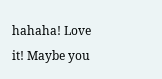hahaha! Love it! Maybe you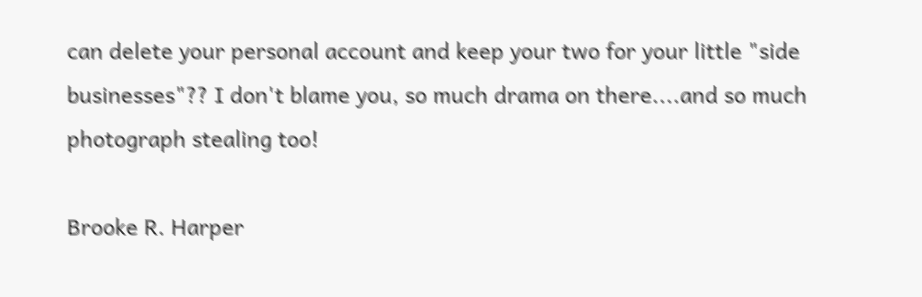can delete your personal account and keep your two for your little "side businesses"?? I don't blame you, so much drama on there....and so much photograph stealing too!

Brooke R. Harper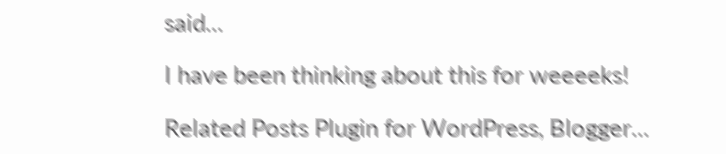said...

I have been thinking about this for weeeeks!

Related Posts Plugin for WordPress, Blogger...